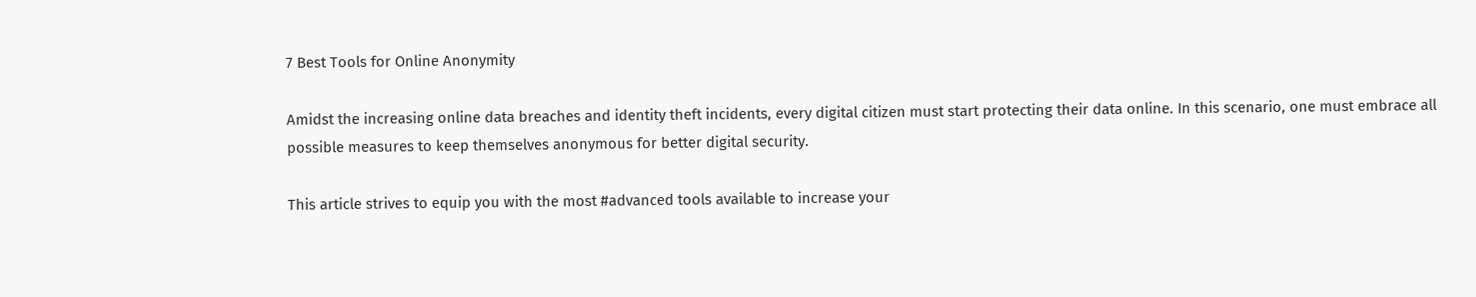7 Best Tools for Online Anonymity

Amidst the increasing online data breaches and identity theft incidents, every digital citizen must start protecting their data online. In this scenario, one must embrace all possible measures to keep themselves anonymous for better digital security.

This article strives to equip you with the most #advanced tools available to increase your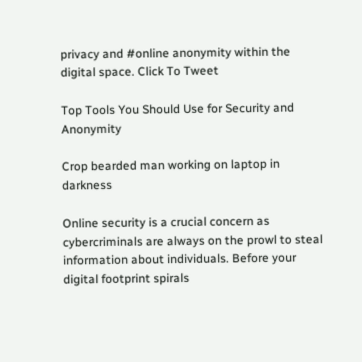privacy and #online anonymity within the digital space. Click To Tweet

Top Tools You Should Use for Security and Anonymity

Crop bearded man working on laptop in darkness

Online security is a crucial concern as cybercriminals are always on the prowl to steal information about individuals. Before your digital footprint spirals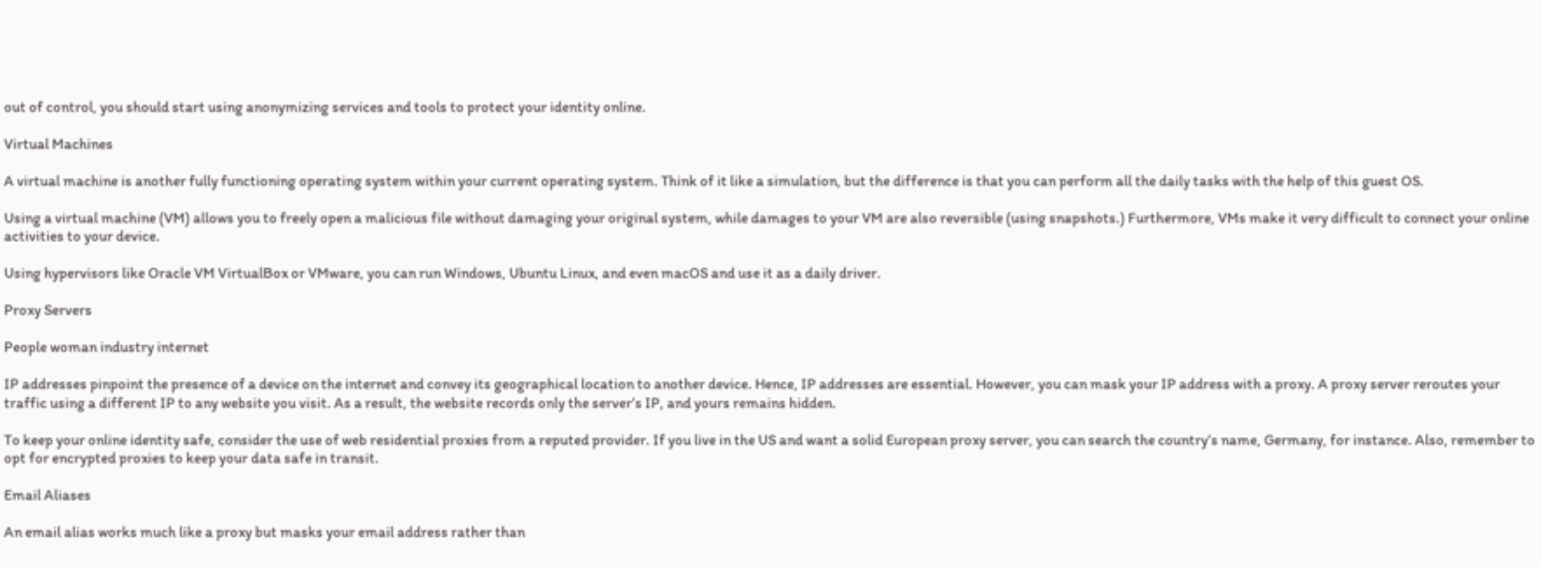out of control, you should start using anonymizing services and tools to protect your identity online.

Virtual Machines

A virtual machine is another fully functioning operating system within your current operating system. Think of it like a simulation, but the difference is that you can perform all the daily tasks with the help of this guest OS.

Using a virtual machine (VM) allows you to freely open a malicious file without damaging your original system, while damages to your VM are also reversible (using snapshots.) Furthermore, VMs make it very difficult to connect your online activities to your device.

Using hypervisors like Oracle VM VirtualBox or VMware, you can run Windows, Ubuntu Linux, and even macOS and use it as a daily driver.

Proxy Servers

People woman industry internet

IP addresses pinpoint the presence of a device on the internet and convey its geographical location to another device. Hence, IP addresses are essential. However, you can mask your IP address with a proxy. A proxy server reroutes your traffic using a different IP to any website you visit. As a result, the website records only the server’s IP, and yours remains hidden.

To keep your online identity safe, consider the use of web residential proxies from a reputed provider. If you live in the US and want a solid European proxy server, you can search the country’s name, Germany, for instance. Also, remember to opt for encrypted proxies to keep your data safe in transit.

Email Aliases

An email alias works much like a proxy but masks your email address rather than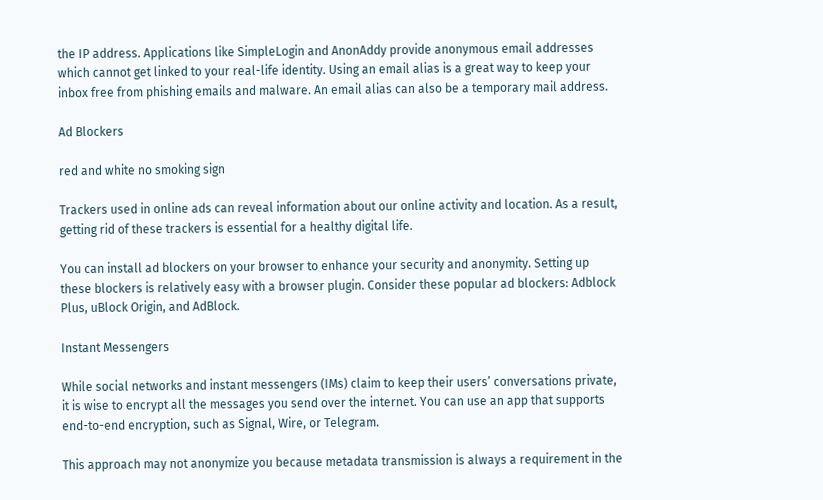the IP address. Applications like SimpleLogin and AnonAddy provide anonymous email addresses which cannot get linked to your real-life identity. Using an email alias is a great way to keep your inbox free from phishing emails and malware. An email alias can also be a temporary mail address.

Ad Blockers

red and white no smoking sign

Trackers used in online ads can reveal information about our online activity and location. As a result, getting rid of these trackers is essential for a healthy digital life.

You can install ad blockers on your browser to enhance your security and anonymity. Setting up these blockers is relatively easy with a browser plugin. Consider these popular ad blockers: Adblock Plus, uBlock Origin, and AdBlock.

Instant Messengers

While social networks and instant messengers (IMs) claim to keep their users’ conversations private, it is wise to encrypt all the messages you send over the internet. You can use an app that supports end-to-end encryption, such as Signal, Wire, or Telegram.

This approach may not anonymize you because metadata transmission is always a requirement in the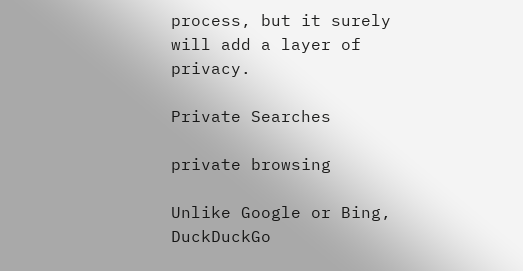process, but it surely will add a layer of privacy.

Private Searches

private browsing

Unlike Google or Bing, DuckDuckGo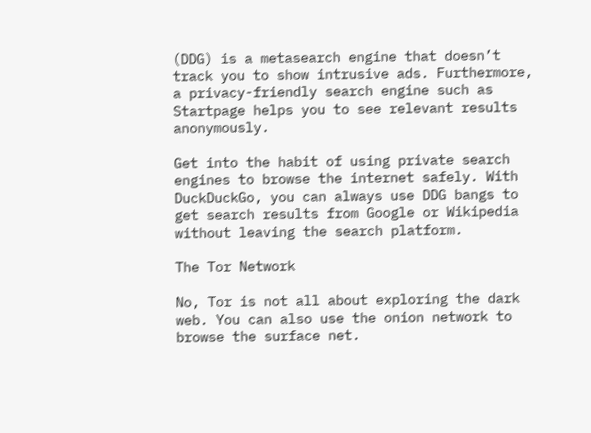(DDG) is a metasearch engine that doesn’t track you to show intrusive ads. Furthermore, a privacy-friendly search engine such as Startpage helps you to see relevant results anonymously.

Get into the habit of using private search engines to browse the internet safely. With DuckDuckGo, you can always use DDG bangs to get search results from Google or Wikipedia without leaving the search platform.

The Tor Network

No, Tor is not all about exploring the dark web. You can also use the onion network to browse the surface net.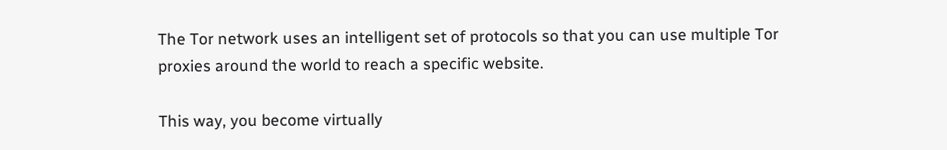The Tor network uses an intelligent set of protocols so that you can use multiple Tor proxies around the world to reach a specific website.

This way, you become virtually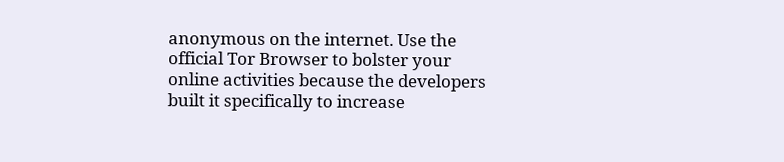anonymous on the internet. Use the official Tor Browser to bolster your online activities because the developers built it specifically to increase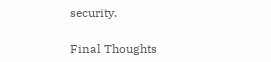security.

Final Thoughts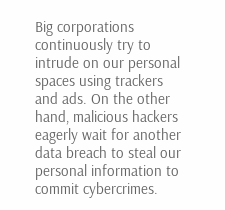Big corporations continuously try to intrude on our personal spaces using trackers and ads. On the other hand, malicious hackers eagerly wait for another data breach to steal our personal information to commit cybercrimes.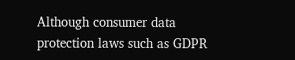Although consumer data protection laws such as GDPR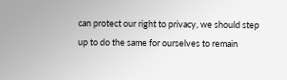can protect our right to privacy, we should step up to do the same for ourselves to remain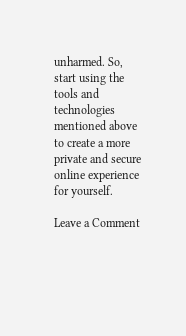unharmed. So, start using the tools and technologies mentioned above to create a more private and secure online experience for yourself.

Leave a Comment